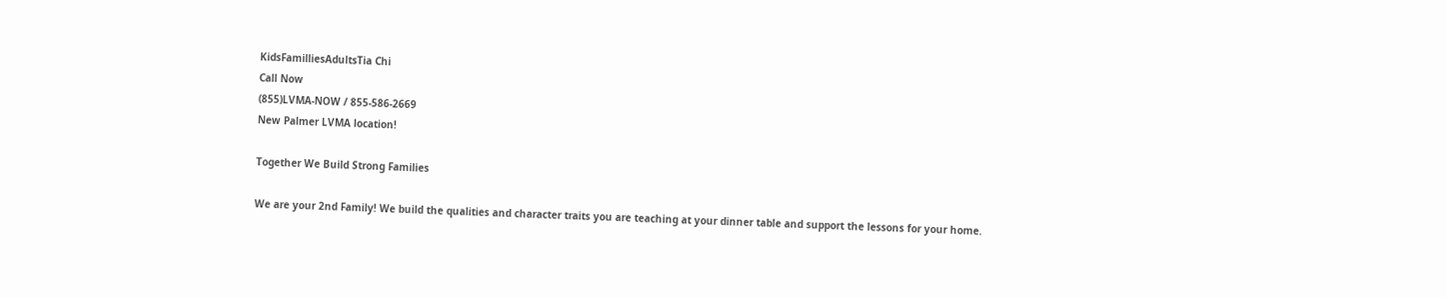KidsFamilliesAdultsTia Chi
Call Now
(855)LVMA-NOW / 855-586-2669
New Palmer LVMA location!

Together We Build Strong Families

We are your 2nd Family! We build the qualities and character traits you are teaching at your dinner table and support the lessons for your home.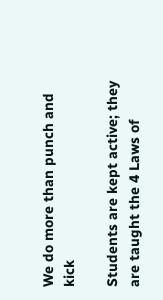We do more than punch and kick

Students are kept active; they are taught the 4 Laws of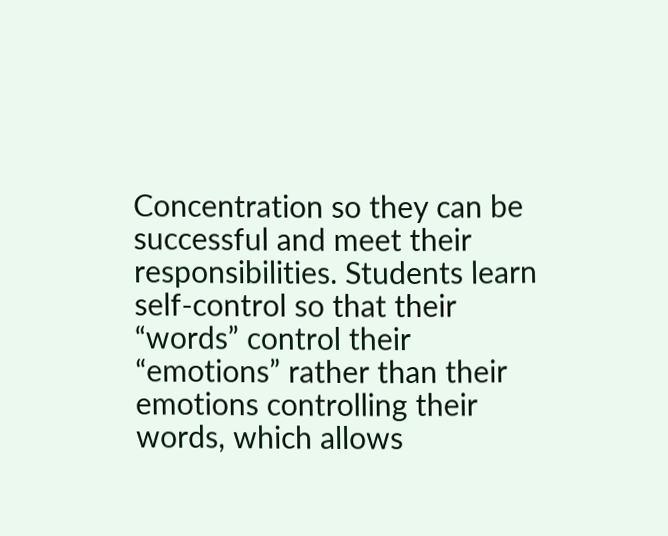Concentration so they can be successful and meet their responsibilities. Students learn self-control so that their “words” control their “emotions” rather than their emotions controlling their words, which allows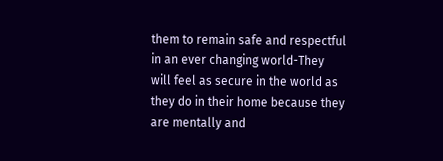them to remain safe and respectful in an ever changing world-They will feel as secure in the world as they do in their home because they are mentally and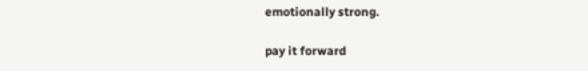emotionally strong.

pay it forward